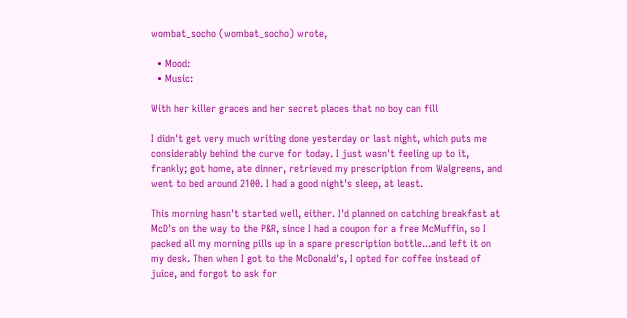wombat_socho (wombat_socho) wrote,

  • Mood:
  • Music:

With her killer graces and her secret places that no boy can fill

I didn't get very much writing done yesterday or last night, which puts me considerably behind the curve for today. I just wasn't feeling up to it, frankly; got home, ate dinner, retrieved my prescription from Walgreens, and went to bed around 2100. I had a good night's sleep, at least.

This morning hasn't started well, either. I'd planned on catching breakfast at McD's on the way to the P&R, since I had a coupon for a free McMuffin, so I packed all my morning pills up in a spare prescription bottle...and left it on my desk. Then when I got to the McDonald's, I opted for coffee instead of juice, and forgot to ask for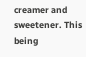creamer and sweetener. This being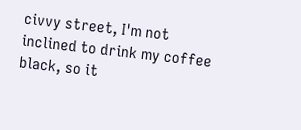civvy street, I'm not inclined to drink my coffee black, so it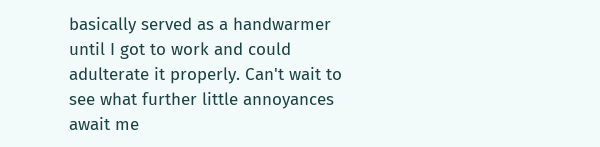basically served as a handwarmer until I got to work and could adulterate it properly. Can't wait to see what further little annoyances await me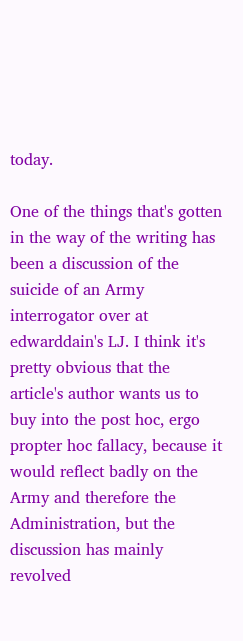today.

One of the things that's gotten in the way of the writing has been a discussion of the suicide of an Army interrogator over at edwarddain's LJ. I think it's pretty obvious that the article's author wants us to buy into the post hoc, ergo propter hoc fallacy, because it would reflect badly on the Army and therefore the Administration, but the discussion has mainly revolved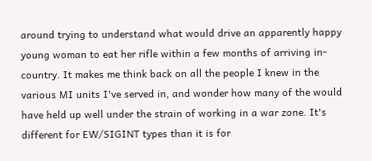around trying to understand what would drive an apparently happy young woman to eat her rifle within a few months of arriving in-country. It makes me think back on all the people I knew in the various MI units I've served in, and wonder how many of the would have held up well under the strain of working in a war zone. It's different for EW/SIGINT types than it is for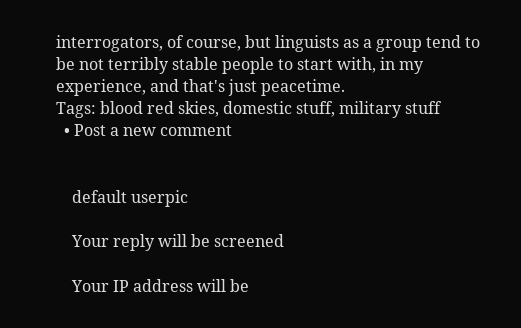interrogators, of course, but linguists as a group tend to be not terribly stable people to start with, in my experience, and that's just peacetime.
Tags: blood red skies, domestic stuff, military stuff
  • Post a new comment


    default userpic

    Your reply will be screened

    Your IP address will be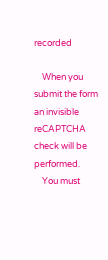recorded

    When you submit the form an invisible reCAPTCHA check will be performed.
    You must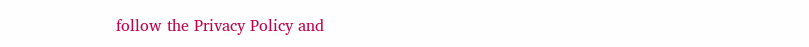follow the Privacy Policy and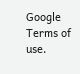Google Terms of use.